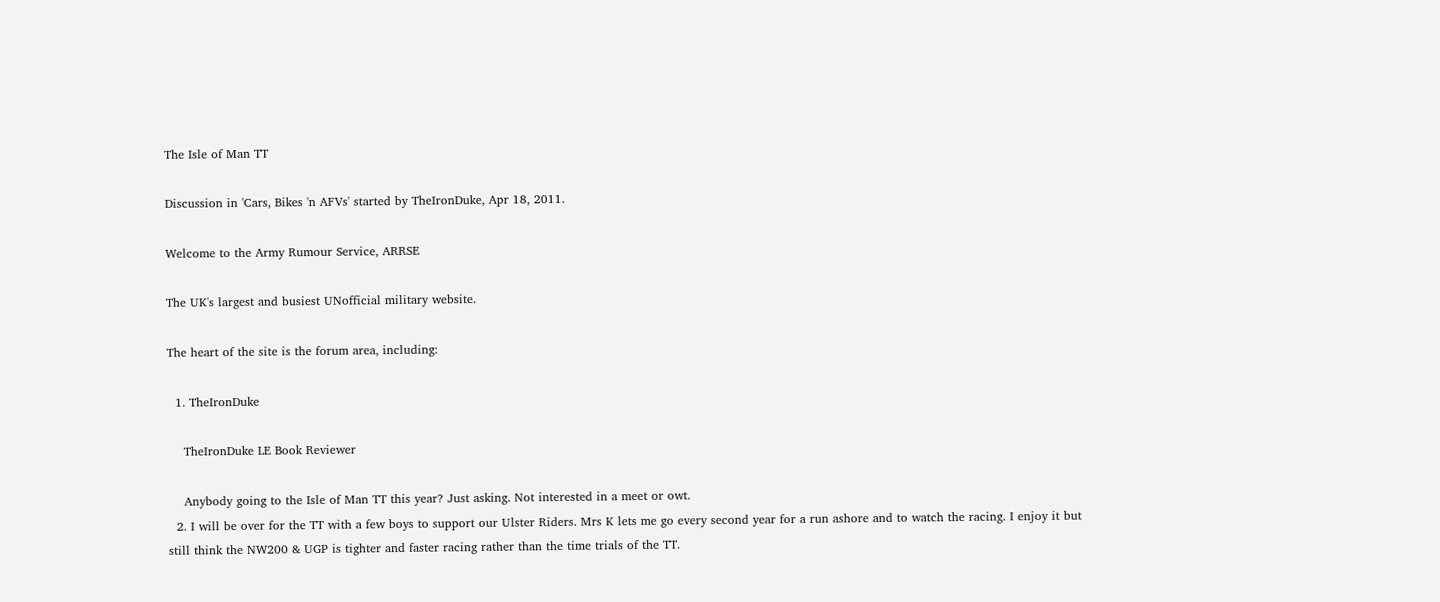The Isle of Man TT

Discussion in 'Cars, Bikes 'n AFVs' started by TheIronDuke, Apr 18, 2011.

Welcome to the Army Rumour Service, ARRSE

The UK's largest and busiest UNofficial military website.

The heart of the site is the forum area, including:

  1. TheIronDuke

    TheIronDuke LE Book Reviewer

    Anybody going to the Isle of Man TT this year? Just asking. Not interested in a meet or owt.
  2. I will be over for the TT with a few boys to support our Ulster Riders. Mrs K lets me go every second year for a run ashore and to watch the racing. I enjoy it but still think the NW200 & UGP is tighter and faster racing rather than the time trials of the TT.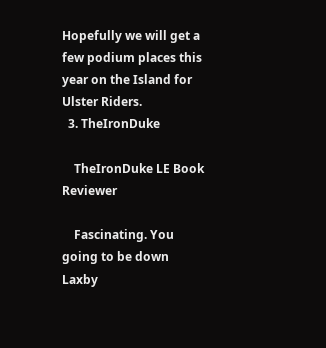Hopefully we will get a few podium places this year on the Island for Ulster Riders.
  3. TheIronDuke

    TheIronDuke LE Book Reviewer

    Fascinating. You going to be down Laxby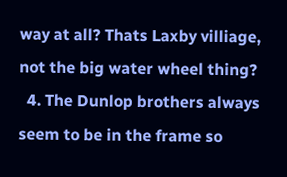way at all? Thats Laxby villiage, not the big water wheel thing?
  4. The Dunlop brothers always seem to be in the frame so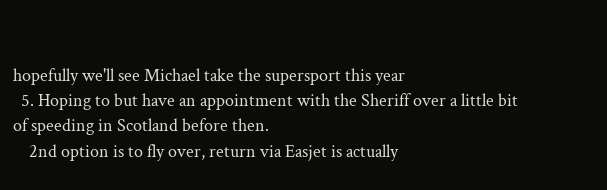hopefully we'll see Michael take the supersport this year
  5. Hoping to but have an appointment with the Sheriff over a little bit of speeding in Scotland before then.
    2nd option is to fly over, return via Easjet is actually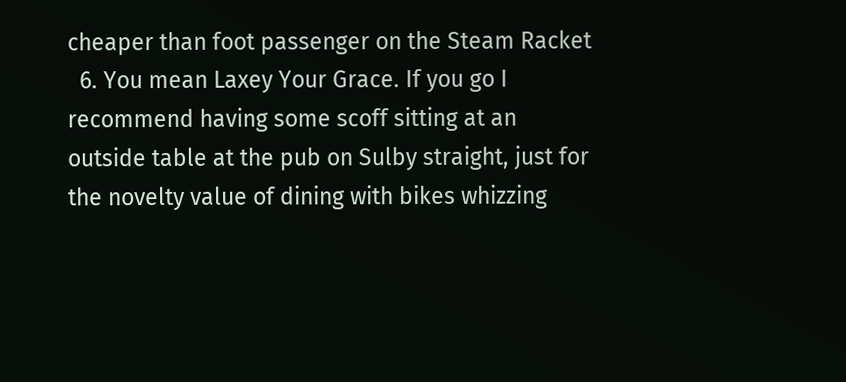cheaper than foot passenger on the Steam Racket
  6. You mean Laxey Your Grace. If you go I recommend having some scoff sitting at an outside table at the pub on Sulby straight, just for the novelty value of dining with bikes whizzing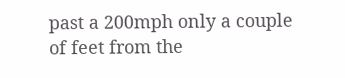past a 200mph only a couple of feet from the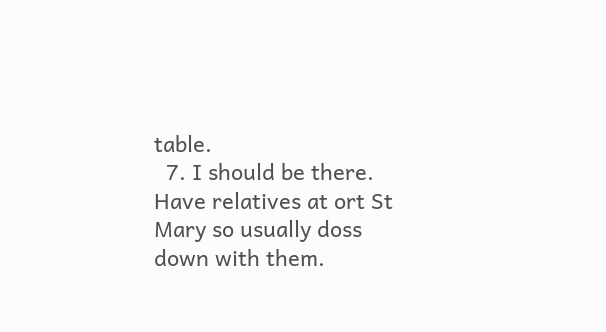table.
  7. I should be there. Have relatives at ort St Mary so usually doss down with them.